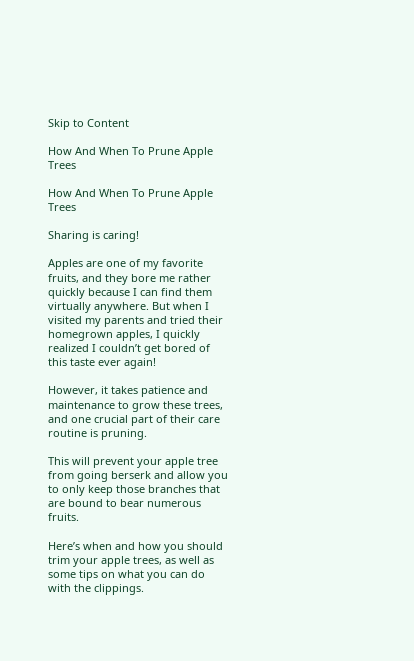Skip to Content

How And When To Prune Apple Trees

How And When To Prune Apple Trees

Sharing is caring!

Apples are one of my favorite fruits, and they bore me rather quickly because I can find them virtually anywhere. But when I visited my parents and tried their homegrown apples, I quickly realized I couldn’t get bored of this taste ever again!

However, it takes patience and maintenance to grow these trees, and one crucial part of their care routine is pruning.

This will prevent your apple tree from going berserk and allow you to only keep those branches that are bound to bear numerous fruits.

Here’s when and how you should trim your apple trees, as well as some tips on what you can do with the clippings.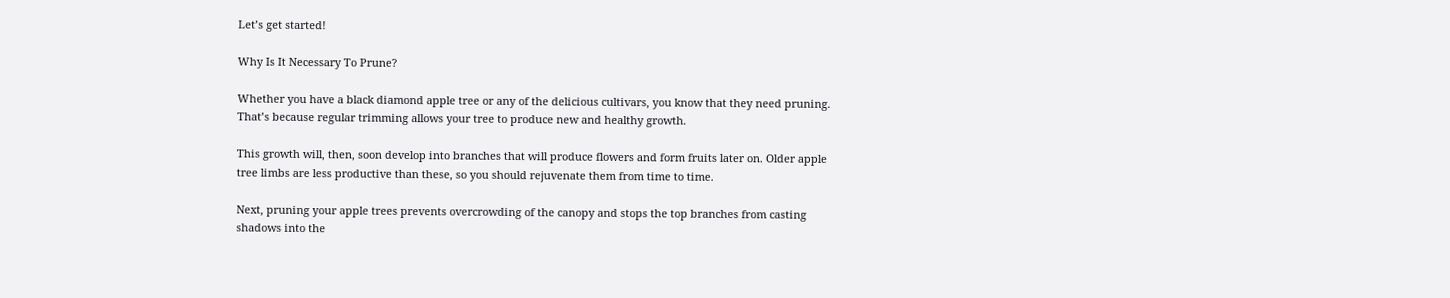Let’s get started!

Why Is It Necessary To Prune?

Whether you have a black diamond apple tree or any of the delicious cultivars, you know that they need pruning. That’s because regular trimming allows your tree to produce new and healthy growth.

This growth will, then, soon develop into branches that will produce flowers and form fruits later on. Older apple tree limbs are less productive than these, so you should rejuvenate them from time to time.

Next, pruning your apple trees prevents overcrowding of the canopy and stops the top branches from casting shadows into the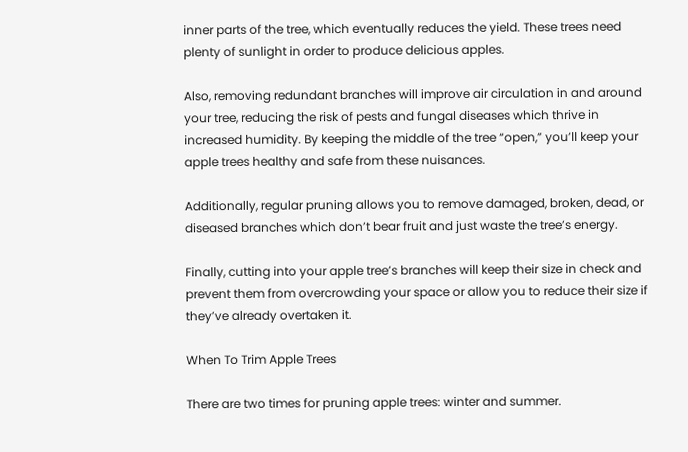inner parts of the tree, which eventually reduces the yield. These trees need plenty of sunlight in order to produce delicious apples.

Also, removing redundant branches will improve air circulation in and around your tree, reducing the risk of pests and fungal diseases which thrive in increased humidity. By keeping the middle of the tree “open,” you’ll keep your apple trees healthy and safe from these nuisances.

Additionally, regular pruning allows you to remove damaged, broken, dead, or diseased branches which don’t bear fruit and just waste the tree’s energy.

Finally, cutting into your apple tree’s branches will keep their size in check and prevent them from overcrowding your space or allow you to reduce their size if they’ve already overtaken it.

When To Trim Apple Trees

There are two times for pruning apple trees: winter and summer.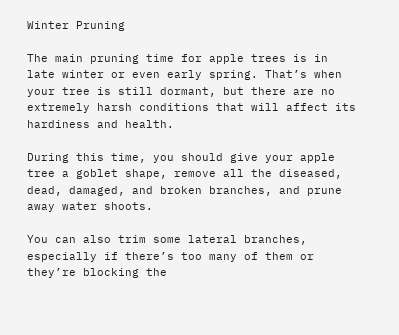Winter Pruning

The main pruning time for apple trees is in late winter or even early spring. That’s when your tree is still dormant, but there are no extremely harsh conditions that will affect its hardiness and health.

During this time, you should give your apple tree a goblet shape, remove all the diseased, dead, damaged, and broken branches, and prune away water shoots.

You can also trim some lateral branches, especially if there’s too many of them or they’re blocking the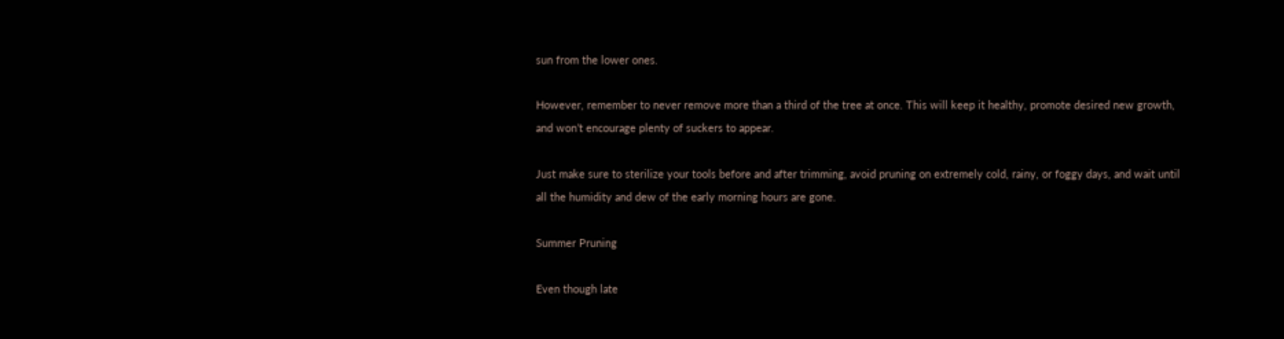sun from the lower ones.

However, remember to never remove more than a third of the tree at once. This will keep it healthy, promote desired new growth, and won’t encourage plenty of suckers to appear.

Just make sure to sterilize your tools before and after trimming, avoid pruning on extremely cold, rainy, or foggy days, and wait until all the humidity and dew of the early morning hours are gone.

Summer Pruning

Even though late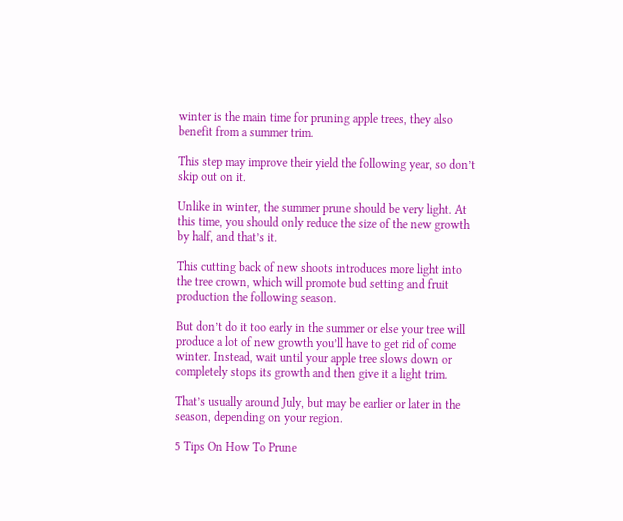winter is the main time for pruning apple trees, they also benefit from a summer trim.

This step may improve their yield the following year, so don’t skip out on it.

Unlike in winter, the summer prune should be very light. At this time, you should only reduce the size of the new growth by half, and that’s it.

This cutting back of new shoots introduces more light into the tree crown, which will promote bud setting and fruit production the following season.

But don’t do it too early in the summer or else your tree will produce a lot of new growth you’ll have to get rid of come winter. Instead, wait until your apple tree slows down or completely stops its growth and then give it a light trim.

That’s usually around July, but may be earlier or later in the season, depending on your region.

5 Tips On How To Prune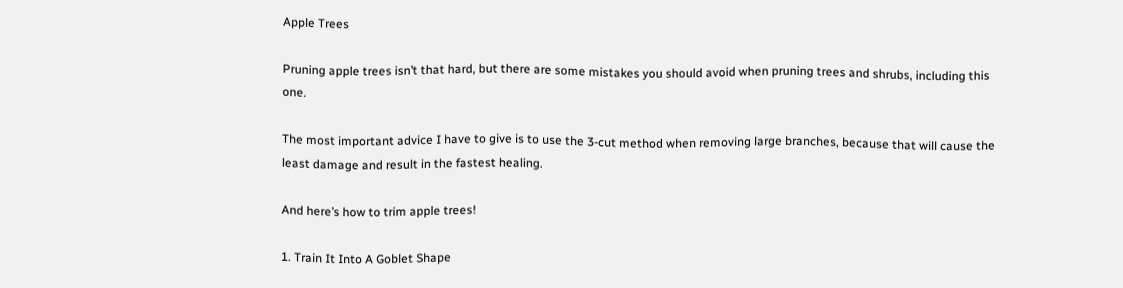Apple Trees

Pruning apple trees isn’t that hard, but there are some mistakes you should avoid when pruning trees and shrubs, including this one.

The most important advice I have to give is to use the 3-cut method when removing large branches, because that will cause the least damage and result in the fastest healing.

And here’s how to trim apple trees!

1. Train It Into A Goblet Shape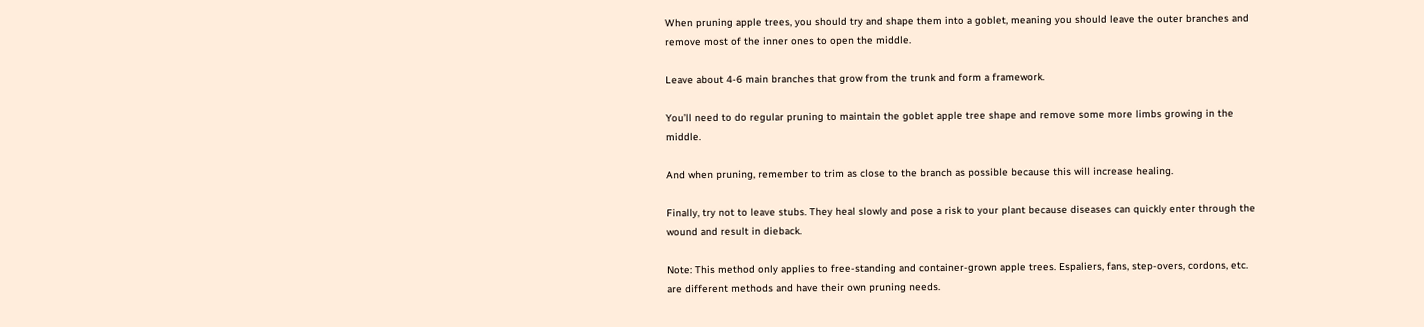When pruning apple trees, you should try and shape them into a goblet, meaning you should leave the outer branches and remove most of the inner ones to open the middle.

Leave about 4-6 main branches that grow from the trunk and form a framework.

You’ll need to do regular pruning to maintain the goblet apple tree shape and remove some more limbs growing in the middle.

And when pruning, remember to trim as close to the branch as possible because this will increase healing.

Finally, try not to leave stubs. They heal slowly and pose a risk to your plant because diseases can quickly enter through the wound and result in dieback.

Note: This method only applies to free-standing and container-grown apple trees. Espaliers, fans, step-overs, cordons, etc. are different methods and have their own pruning needs.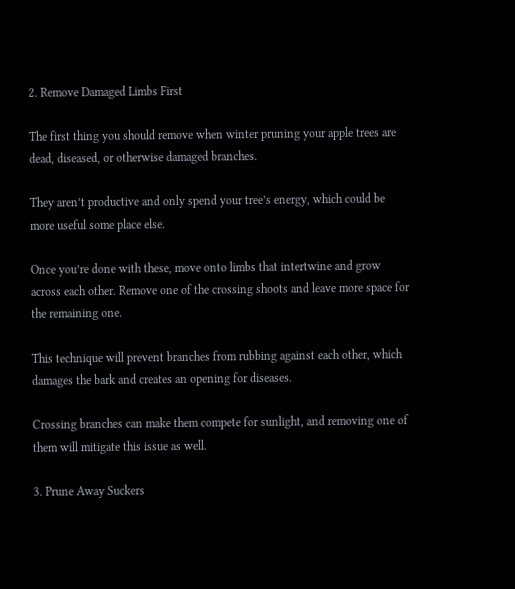2. Remove Damaged Limbs First

The first thing you should remove when winter pruning your apple trees are dead, diseased, or otherwise damaged branches.

They aren’t productive and only spend your tree’s energy, which could be more useful some place else.

Once you’re done with these, move onto limbs that intertwine and grow across each other. Remove one of the crossing shoots and leave more space for the remaining one.

This technique will prevent branches from rubbing against each other, which damages the bark and creates an opening for diseases.

Crossing branches can make them compete for sunlight, and removing one of them will mitigate this issue as well.

3. Prune Away Suckers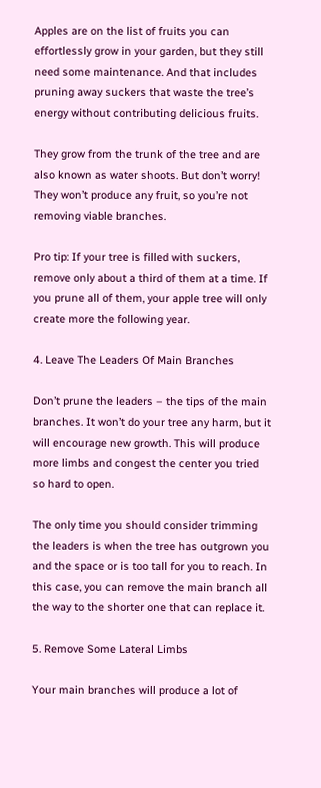Apples are on the list of fruits you can effortlessly grow in your garden, but they still need some maintenance. And that includes pruning away suckers that waste the tree’s energy without contributing delicious fruits.

They grow from the trunk of the tree and are also known as water shoots. But don’t worry! They won’t produce any fruit, so you’re not removing viable branches.

Pro tip: If your tree is filled with suckers, remove only about a third of them at a time. If you prune all of them, your apple tree will only create more the following year.

4. Leave The Leaders Of Main Branches

Don’t prune the leaders – the tips of the main branches. It won’t do your tree any harm, but it will encourage new growth. This will produce more limbs and congest the center you tried so hard to open.

The only time you should consider trimming the leaders is when the tree has outgrown you and the space or is too tall for you to reach. In this case, you can remove the main branch all the way to the shorter one that can replace it.

5. Remove Some Lateral Limbs

Your main branches will produce a lot of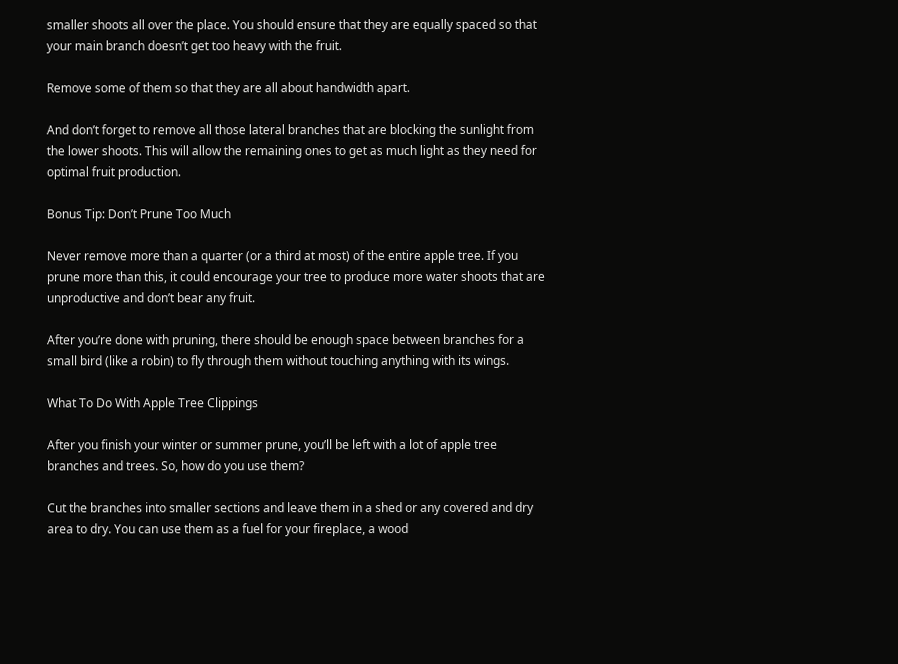smaller shoots all over the place. You should ensure that they are equally spaced so that your main branch doesn’t get too heavy with the fruit.

Remove some of them so that they are all about handwidth apart.

And don’t forget to remove all those lateral branches that are blocking the sunlight from the lower shoots. This will allow the remaining ones to get as much light as they need for optimal fruit production.

Bonus Tip: Don’t Prune Too Much

Never remove more than a quarter (or a third at most) of the entire apple tree. If you prune more than this, it could encourage your tree to produce more water shoots that are unproductive and don’t bear any fruit.

After you’re done with pruning, there should be enough space between branches for a small bird (like a robin) to fly through them without touching anything with its wings.

What To Do With Apple Tree Clippings

After you finish your winter or summer prune, you’ll be left with a lot of apple tree branches and trees. So, how do you use them?

Cut the branches into smaller sections and leave them in a shed or any covered and dry area to dry. You can use them as a fuel for your fireplace, a wood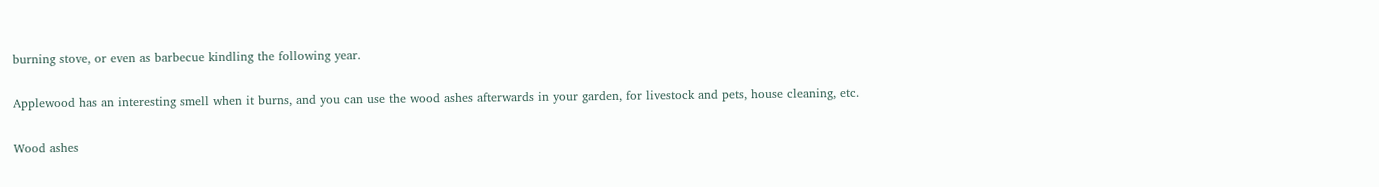burning stove, or even as barbecue kindling the following year.

Applewood has an interesting smell when it burns, and you can use the wood ashes afterwards in your garden, for livestock and pets, house cleaning, etc.

Wood ashes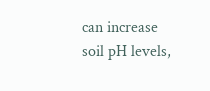can increase soil pH levels,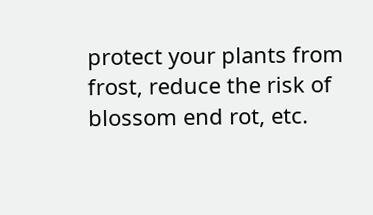protect your plants from frost, reduce the risk of blossom end rot, etc.